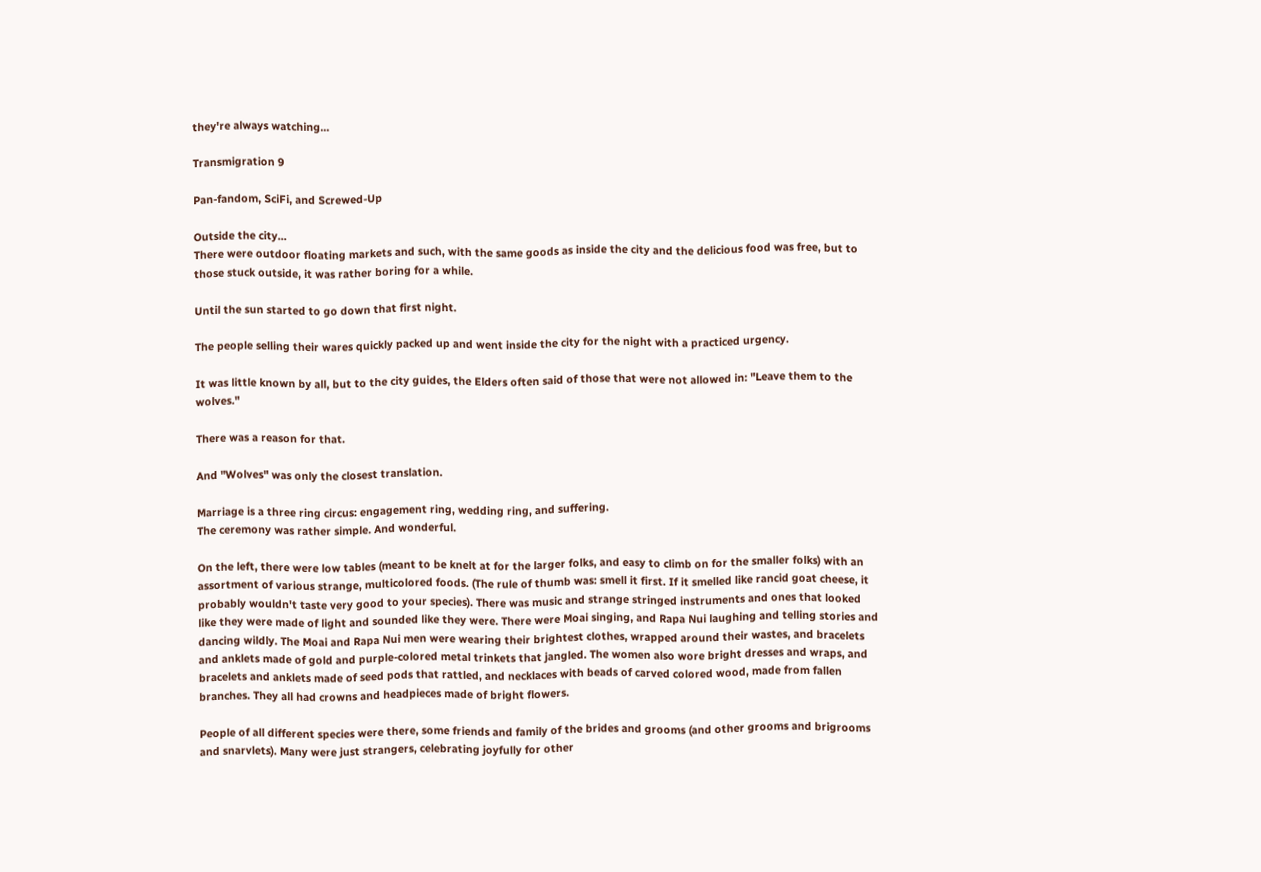they're always watching...

Transmigration 9

Pan-fandom, SciFi, and Screwed-Up

Outside the city...
There were outdoor floating markets and such, with the same goods as inside the city and the delicious food was free, but to those stuck outside, it was rather boring for a while.

Until the sun started to go down that first night.

The people selling their wares quickly packed up and went inside the city for the night with a practiced urgency.

It was little known by all, but to the city guides, the Elders often said of those that were not allowed in: "Leave them to the wolves."

There was a reason for that.

And "Wolves" was only the closest translation.

Marriage is a three ring circus: engagement ring, wedding ring, and suffering.
The ceremony was rather simple. And wonderful.

On the left, there were low tables (meant to be knelt at for the larger folks, and easy to climb on for the smaller folks) with an assortment of various strange, multicolored foods. (The rule of thumb was: smell it first. If it smelled like rancid goat cheese, it probably wouldn't taste very good to your species). There was music and strange stringed instruments and ones that looked like they were made of light and sounded like they were. There were Moai singing, and Rapa Nui laughing and telling stories and dancing wildly. The Moai and Rapa Nui men were wearing their brightest clothes, wrapped around their wastes, and bracelets and anklets made of gold and purple-colored metal trinkets that jangled. The women also wore bright dresses and wraps, and bracelets and anklets made of seed pods that rattled, and necklaces with beads of carved colored wood, made from fallen branches. They all had crowns and headpieces made of bright flowers.

People of all different species were there, some friends and family of the brides and grooms (and other grooms and brigrooms and snarvlets). Many were just strangers, celebrating joyfully for other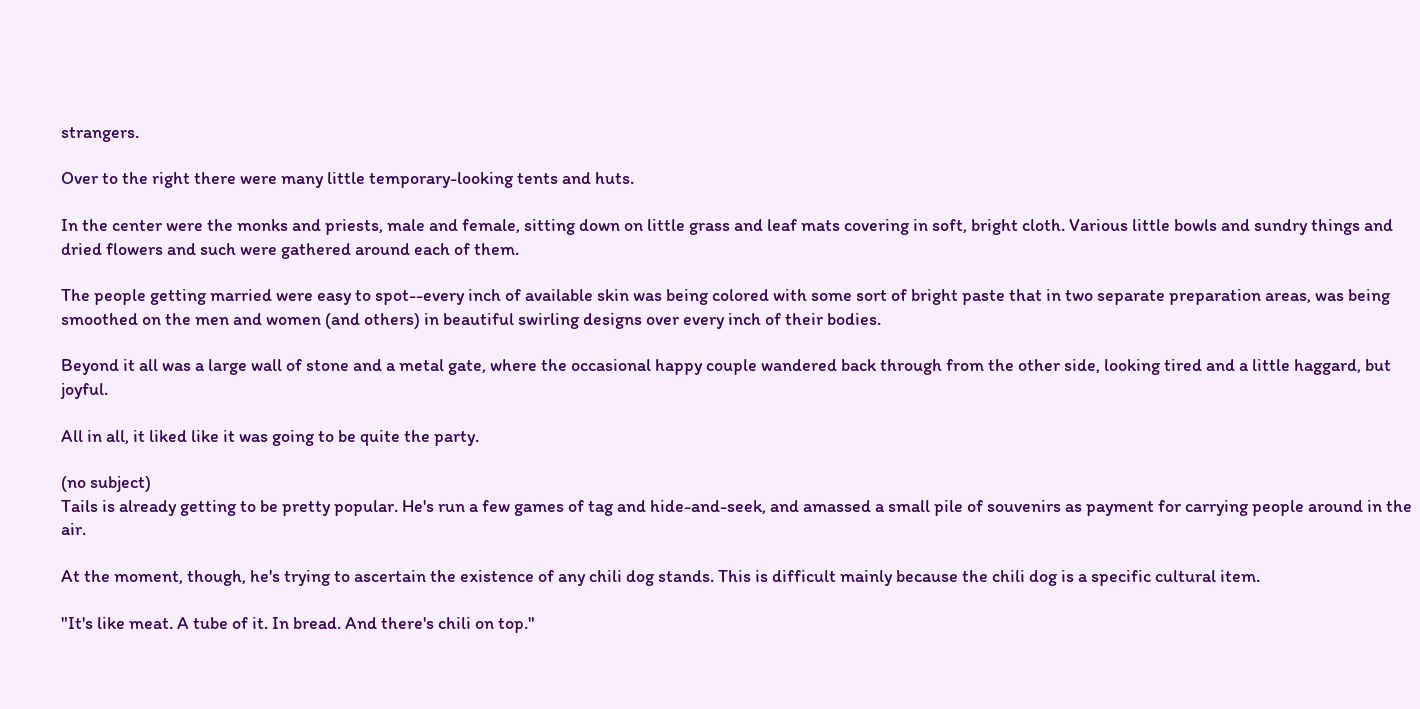strangers.

Over to the right there were many little temporary-looking tents and huts.

In the center were the monks and priests, male and female, sitting down on little grass and leaf mats covering in soft, bright cloth. Various little bowls and sundry things and dried flowers and such were gathered around each of them.

The people getting married were easy to spot--every inch of available skin was being colored with some sort of bright paste that in two separate preparation areas, was being smoothed on the men and women (and others) in beautiful swirling designs over every inch of their bodies.

Beyond it all was a large wall of stone and a metal gate, where the occasional happy couple wandered back through from the other side, looking tired and a little haggard, but joyful.

All in all, it liked like it was going to be quite the party.

(no subject)
Tails is already getting to be pretty popular. He's run a few games of tag and hide-and-seek, and amassed a small pile of souvenirs as payment for carrying people around in the air.

At the moment, though, he's trying to ascertain the existence of any chili dog stands. This is difficult mainly because the chili dog is a specific cultural item.

"It's like meat. A tube of it. In bread. And there's chili on top."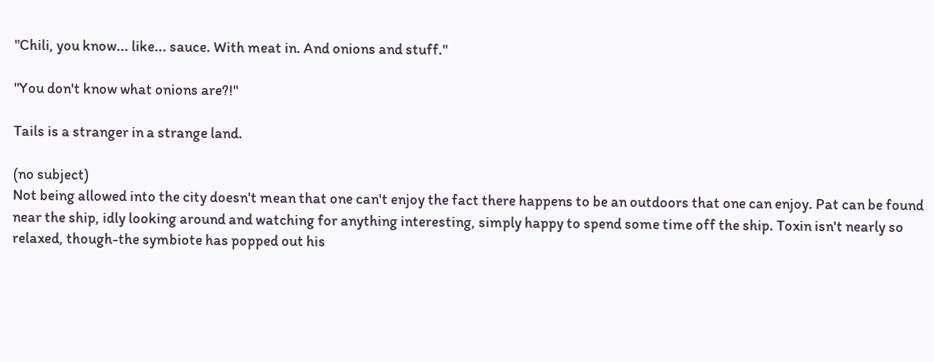"Chili, you know... like... sauce. With meat in. And onions and stuff."

"You don't know what onions are?!"

Tails is a stranger in a strange land.

(no subject)
Not being allowed into the city doesn't mean that one can't enjoy the fact there happens to be an outdoors that one can enjoy. Pat can be found near the ship, idly looking around and watching for anything interesting, simply happy to spend some time off the ship. Toxin isn't nearly so relaxed, though-the symbiote has popped out his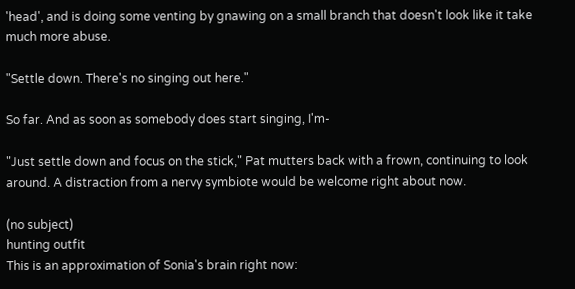'head', and is doing some venting by gnawing on a small branch that doesn't look like it take much more abuse.

"Settle down. There's no singing out here."

So far. And as soon as somebody does start singing, I'm-

"Just settle down and focus on the stick," Pat mutters back with a frown, continuing to look around. A distraction from a nervy symbiote would be welcome right about now.

(no subject)
hunting outfit
This is an approximation of Sonia's brain right now: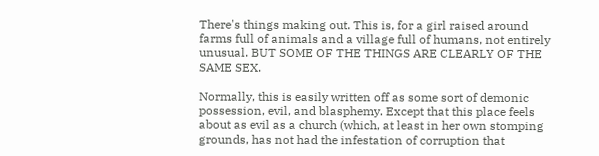There's things making out. This is, for a girl raised around farms full of animals and a village full of humans, not entirely unusual. BUT SOME OF THE THINGS ARE CLEARLY OF THE SAME SEX.

Normally, this is easily written off as some sort of demonic possession, evil, and blasphemy. Except that this place feels about as evil as a church (which, at least in her own stomping grounds, has not had the infestation of corruption that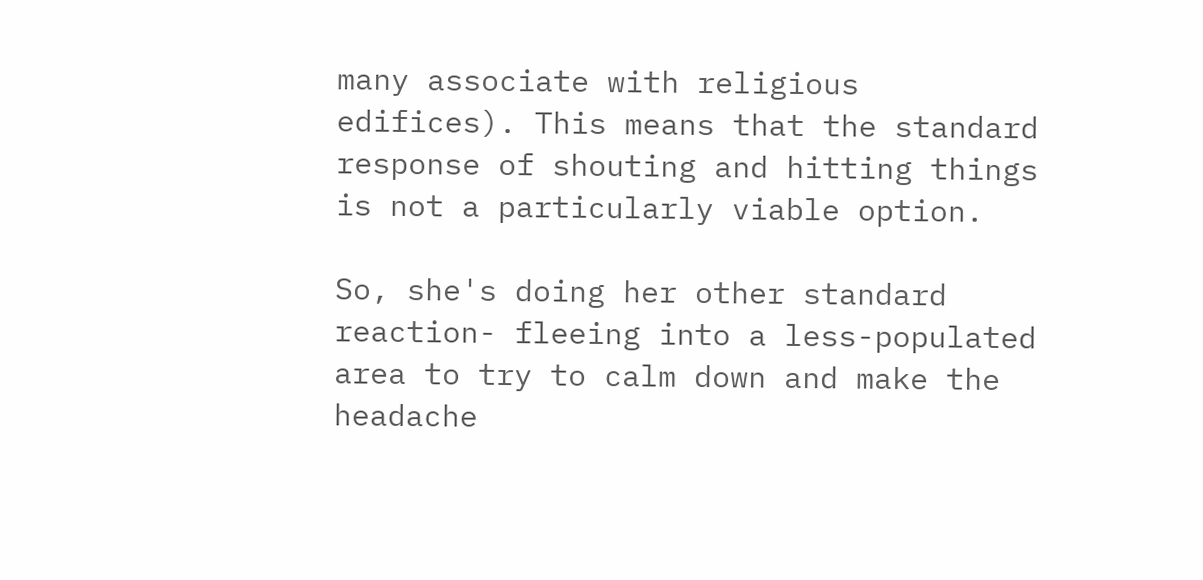many associate with religious edifices). This means that the standard response of shouting and hitting things is not a particularly viable option.

So, she's doing her other standard reaction- fleeing into a less-populated area to try to calm down and make the headache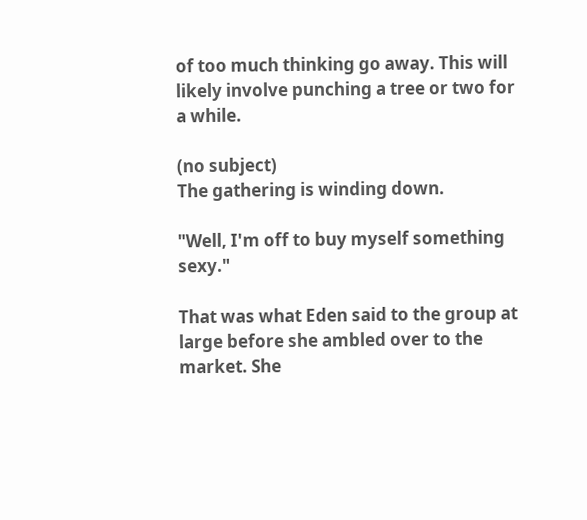of too much thinking go away. This will likely involve punching a tree or two for a while.

(no subject)
The gathering is winding down.

"Well, I'm off to buy myself something sexy."

That was what Eden said to the group at large before she ambled over to the market. She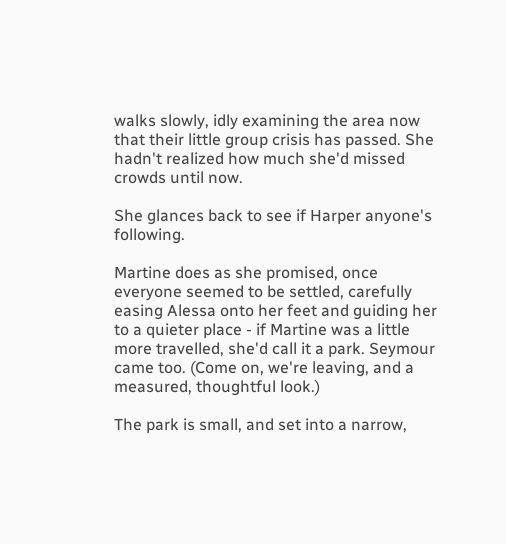walks slowly, idly examining the area now that their little group crisis has passed. She hadn't realized how much she'd missed crowds until now.

She glances back to see if Harper anyone's following.

Martine does as she promised, once everyone seemed to be settled, carefully easing Alessa onto her feet and guiding her to a quieter place - if Martine was a little more travelled, she'd call it a park. Seymour came too. (Come on, we're leaving, and a measured, thoughtful look.)

The park is small, and set into a narrow,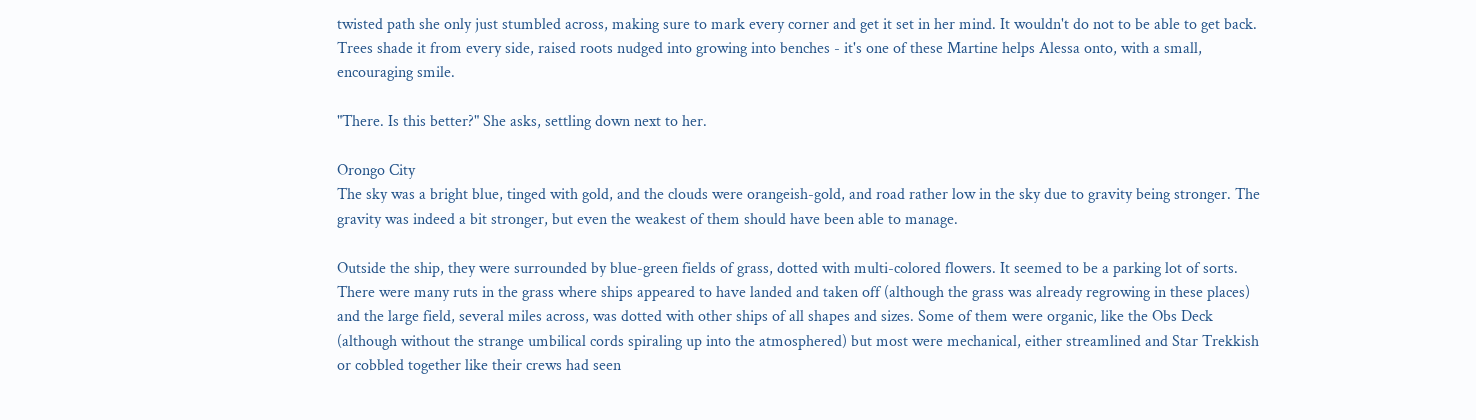twisted path she only just stumbled across, making sure to mark every corner and get it set in her mind. It wouldn't do not to be able to get back. Trees shade it from every side, raised roots nudged into growing into benches - it's one of these Martine helps Alessa onto, with a small, encouraging smile.

"There. Is this better?" She asks, settling down next to her.

Orongo City
The sky was a bright blue, tinged with gold, and the clouds were orangeish-gold, and road rather low in the sky due to gravity being stronger. The gravity was indeed a bit stronger, but even the weakest of them should have been able to manage.

Outside the ship, they were surrounded by blue-green fields of grass, dotted with multi-colored flowers. It seemed to be a parking lot of sorts. There were many ruts in the grass where ships appeared to have landed and taken off (although the grass was already regrowing in these places) and the large field, several miles across, was dotted with other ships of all shapes and sizes. Some of them were organic, like the Obs Deck (although without the strange umbilical cords spiraling up into the atmosphered) but most were mechanical, either streamlined and Star Trekkish or cobbled together like their crews had seen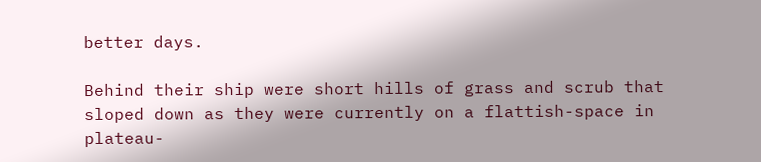better days.

Behind their ship were short hills of grass and scrub that sloped down as they were currently on a flattish-space in plateau-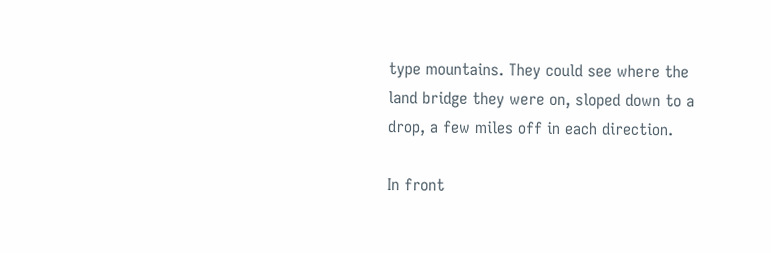type mountains. They could see where the land bridge they were on, sloped down to a drop, a few miles off in each direction.

In front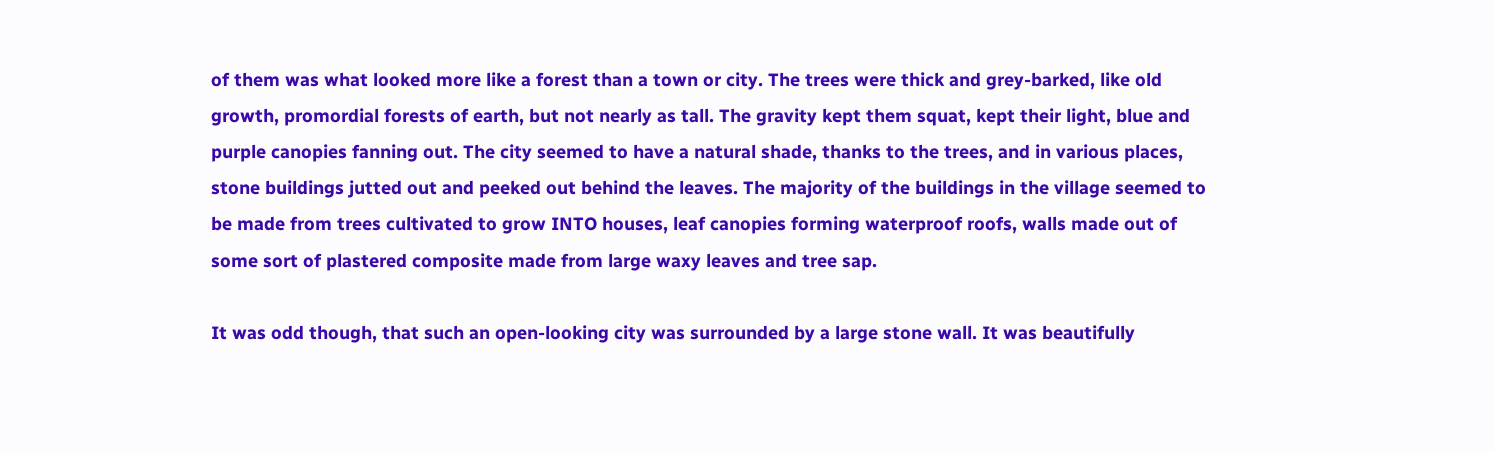of them was what looked more like a forest than a town or city. The trees were thick and grey-barked, like old growth, promordial forests of earth, but not nearly as tall. The gravity kept them squat, kept their light, blue and purple canopies fanning out. The city seemed to have a natural shade, thanks to the trees, and in various places, stone buildings jutted out and peeked out behind the leaves. The majority of the buildings in the village seemed to be made from trees cultivated to grow INTO houses, leaf canopies forming waterproof roofs, walls made out of some sort of plastered composite made from large waxy leaves and tree sap.

It was odd though, that such an open-looking city was surrounded by a large stone wall. It was beautifully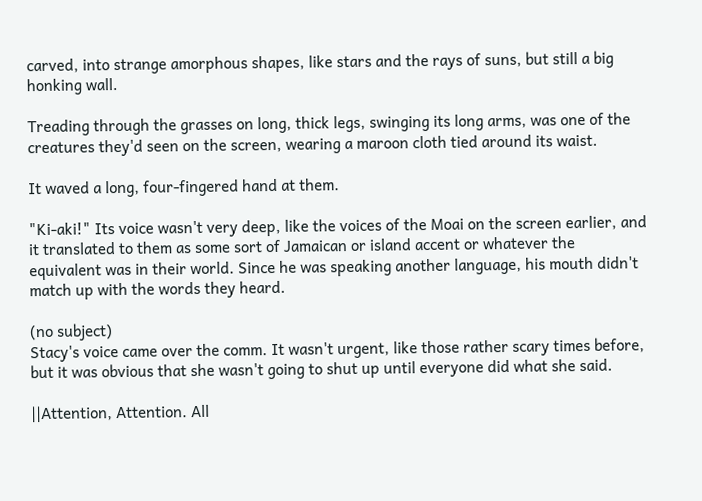carved, into strange amorphous shapes, like stars and the rays of suns, but still a big honking wall.

Treading through the grasses on long, thick legs, swinging its long arms, was one of the creatures they'd seen on the screen, wearing a maroon cloth tied around its waist.

It waved a long, four-fingered hand at them.

"Ki-aki!" Its voice wasn't very deep, like the voices of the Moai on the screen earlier, and it translated to them as some sort of Jamaican or island accent or whatever the equivalent was in their world. Since he was speaking another language, his mouth didn't match up with the words they heard.

(no subject)
Stacy's voice came over the comm. It wasn't urgent, like those rather scary times before, but it was obvious that she wasn't going to shut up until everyone did what she said.

||Attention, Attention. All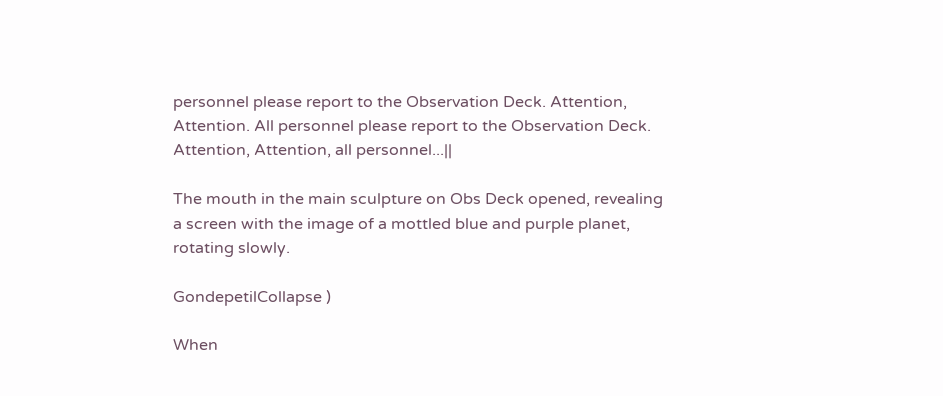personnel please report to the Observation Deck. Attention, Attention. All personnel please report to the Observation Deck. Attention, Attention, all personnel...||

The mouth in the main sculpture on Obs Deck opened, revealing a screen with the image of a mottled blue and purple planet, rotating slowly.

GondepetilCollapse )

When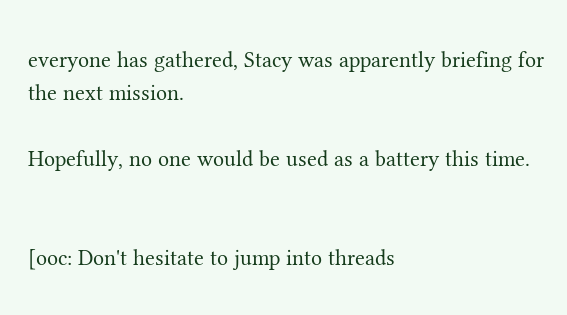everyone has gathered, Stacy was apparently briefing for the next mission.

Hopefully, no one would be used as a battery this time.


[ooc: Don't hesitate to jump into threads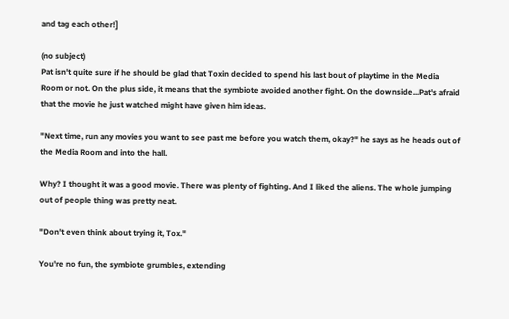and tag each other!]

(no subject)
Pat isn't quite sure if he should be glad that Toxin decided to spend his last bout of playtime in the Media Room or not. On the plus side, it means that the symbiote avoided another fight. On the downside...Pat's afraid that the movie he just watched might have given him ideas.

"Next time, run any movies you want to see past me before you watch them, okay?" he says as he heads out of the Media Room and into the hall.

Why? I thought it was a good movie. There was plenty of fighting. And I liked the aliens. The whole jumping out of people thing was pretty neat.

"Don't even think about trying it, Tox."

You're no fun, the symbiote grumbles, extending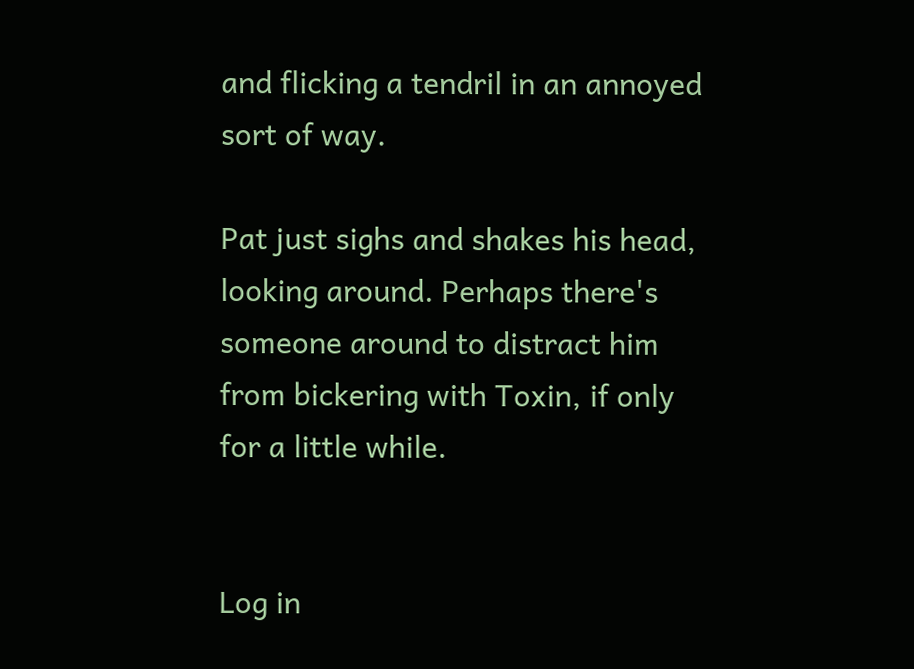and flicking a tendril in an annoyed sort of way.

Pat just sighs and shakes his head, looking around. Perhaps there's someone around to distract him from bickering with Toxin, if only for a little while.


Log in